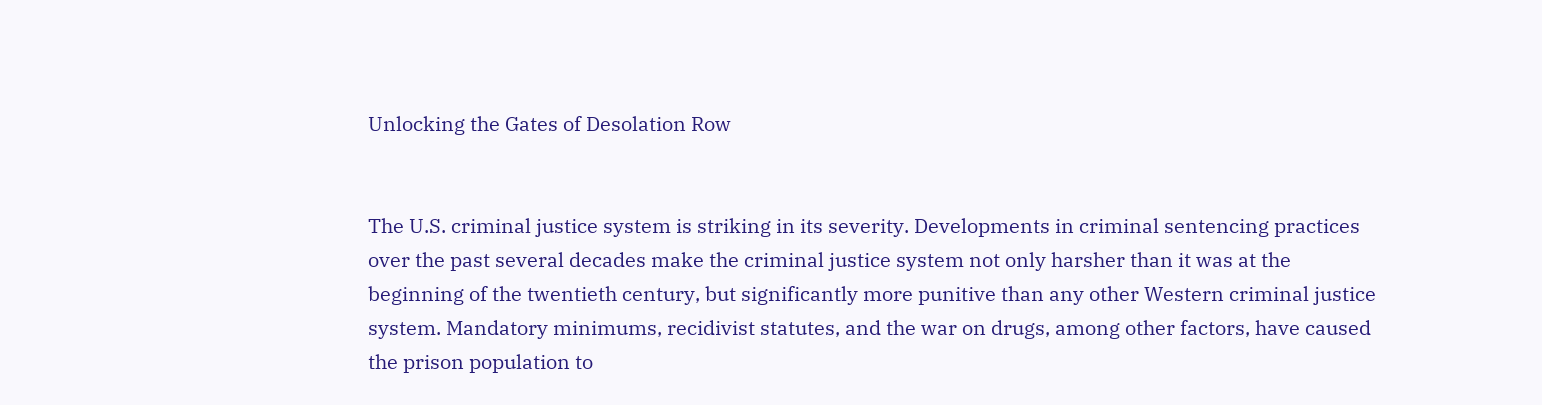Unlocking the Gates of Desolation Row


The U.S. criminal justice system is striking in its severity. Developments in criminal sentencing practices over the past several decades make the criminal justice system not only harsher than it was at the beginning of the twentieth century, but significantly more punitive than any other Western criminal justice system. Mandatory minimums, recidivist statutes, and the war on drugs, among other factors, have caused the prison population to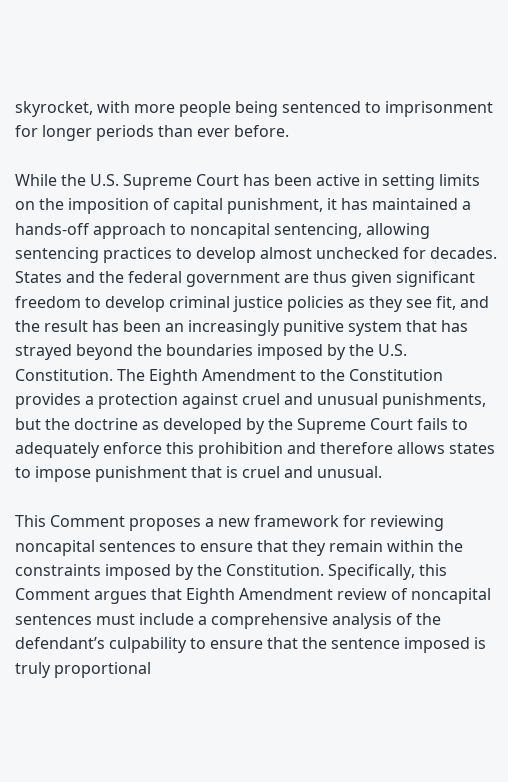skyrocket, with more people being sentenced to imprisonment for longer periods than ever before.

While the U.S. Supreme Court has been active in setting limits on the imposition of capital punishment, it has maintained a hands-off approach to noncapital sentencing, allowing sentencing practices to develop almost unchecked for decades. States and the federal government are thus given significant freedom to develop criminal justice policies as they see fit, and the result has been an increasingly punitive system that has strayed beyond the boundaries imposed by the U.S. Constitution. The Eighth Amendment to the Constitution provides a protection against cruel and unusual punishments, but the doctrine as developed by the Supreme Court fails to adequately enforce this prohibition and therefore allows states to impose punishment that is cruel and unusual.

This Comment proposes a new framework for reviewing noncapital sentences to ensure that they remain within the constraints imposed by the Constitution. Specifically, this Comment argues that Eighth Amendment review of noncapital sentences must include a comprehensive analysis of the defendant’s culpability to ensure that the sentence imposed is truly proportional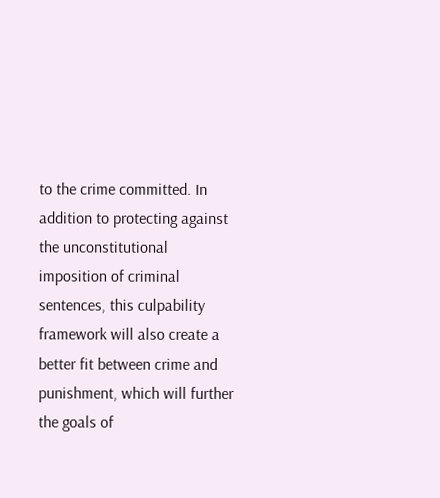to the crime committed. In addition to protecting against the unconstitutional imposition of criminal sentences, this culpability framework will also create a better fit between crime and punishment, which will further the goals of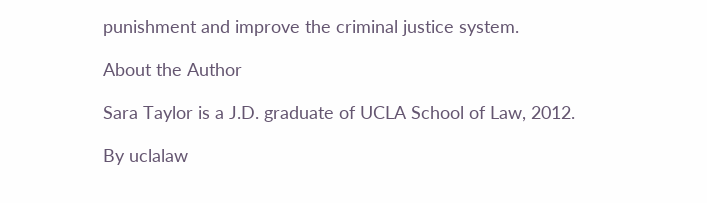punishment and improve the criminal justice system.

About the Author

Sara Taylor is a J.D. graduate of UCLA School of Law, 2012.

By uclalaw